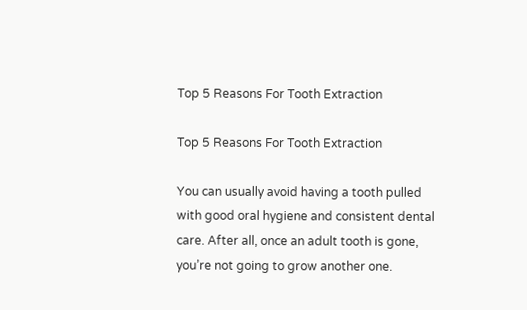Top 5 Reasons For Tooth Extraction

Top 5 Reasons For Tooth Extraction

You can usually avoid having a tooth pulled with good oral hygiene and consistent dental care. After all, once an adult tooth is gone, you’re not going to grow another one.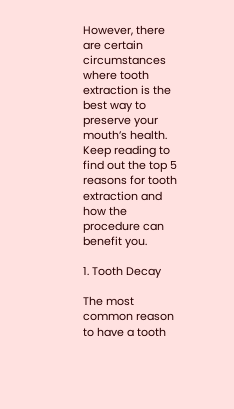However, there are certain circumstances where tooth extraction is the best way to preserve your mouth’s health. Keep reading to find out the top 5 reasons for tooth extraction and how the procedure can benefit you.

1. Tooth Decay

The most common reason to have a tooth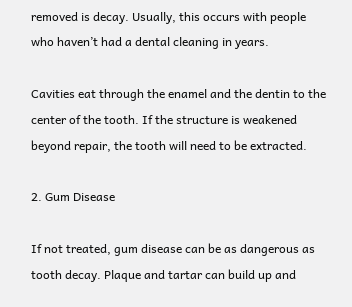removed is decay. Usually, this occurs with people who haven’t had a dental cleaning in years.

Cavities eat through the enamel and the dentin to the center of the tooth. If the structure is weakened beyond repair, the tooth will need to be extracted.

2. Gum Disease

If not treated, gum disease can be as dangerous as tooth decay. Plaque and tartar can build up and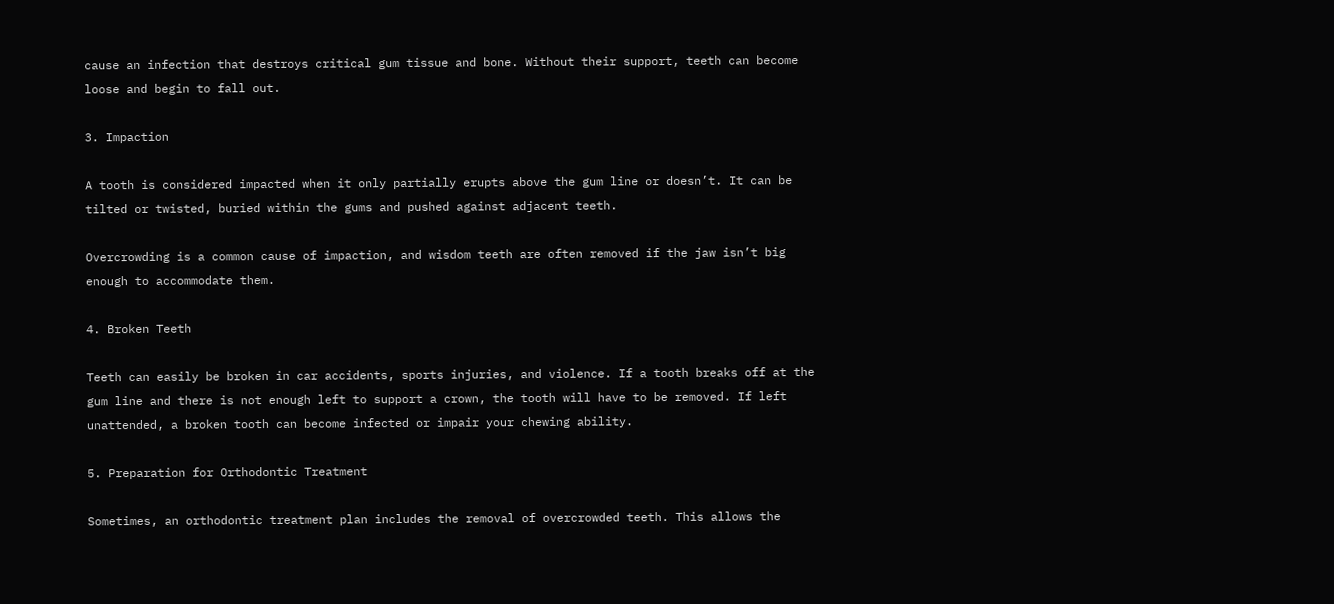cause an infection that destroys critical gum tissue and bone. Without their support, teeth can become loose and begin to fall out.

3. Impaction

A tooth is considered impacted when it only partially erupts above the gum line or doesn’t. It can be tilted or twisted, buried within the gums and pushed against adjacent teeth.

Overcrowding is a common cause of impaction, and wisdom teeth are often removed if the jaw isn’t big enough to accommodate them.

4. Broken Teeth

Teeth can easily be broken in car accidents, sports injuries, and violence. If a tooth breaks off at the gum line and there is not enough left to support a crown, the tooth will have to be removed. If left unattended, a broken tooth can become infected or impair your chewing ability.

5. Preparation for Orthodontic Treatment

Sometimes, an orthodontic treatment plan includes the removal of overcrowded teeth. This allows the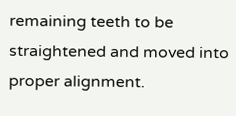remaining teeth to be straightened and moved into proper alignment.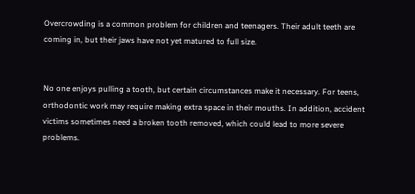Overcrowding is a common problem for children and teenagers. Their adult teeth are coming in, but their jaws have not yet matured to full size.


No one enjoys pulling a tooth, but certain circumstances make it necessary. For teens, orthodontic work may require making extra space in their mouths. In addition, accident victims sometimes need a broken tooth removed, which could lead to more severe problems.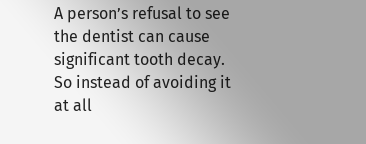A person’s refusal to see the dentist can cause significant tooth decay. So instead of avoiding it at all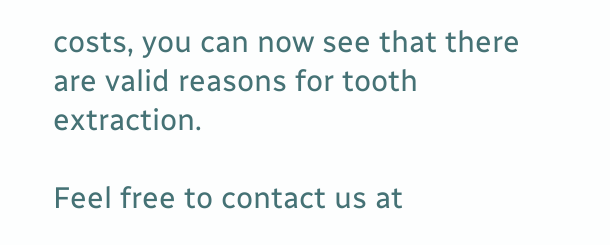costs, you can now see that there are valid reasons for tooth extraction.

Feel free to contact us at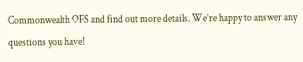Commonwealth OFS and find out more details. We’re happy to answer any questions you have!